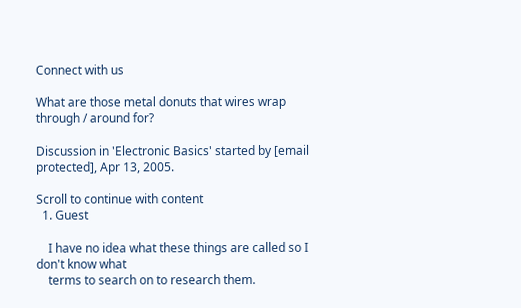Connect with us

What are those metal donuts that wires wrap through / around for?

Discussion in 'Electronic Basics' started by [email protected], Apr 13, 2005.

Scroll to continue with content
  1. Guest

    I have no idea what these things are called so I don't know what
    terms to search on to research them.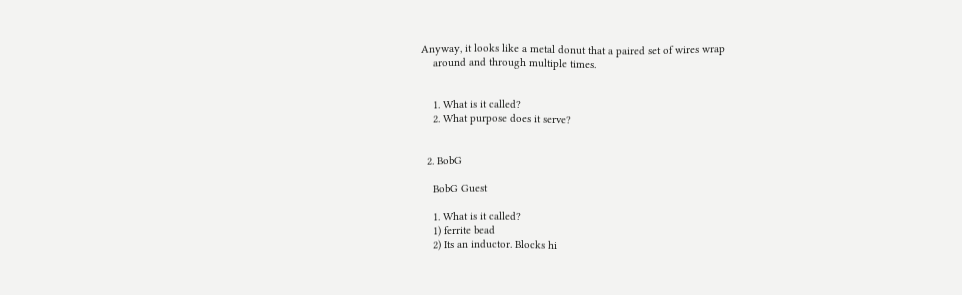Anyway, it looks like a metal donut that a paired set of wires wrap
    around and through multiple times.


    1. What is it called?
    2. What purpose does it serve?


  2. BobG

    BobG Guest

    1. What is it called?
    1) ferrite bead
    2) Its an inductor. Blocks hi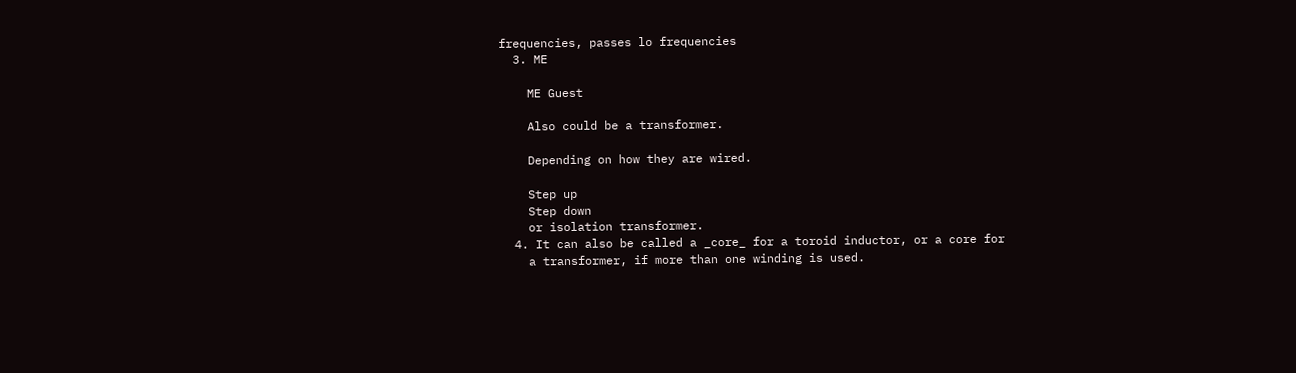frequencies, passes lo frequencies
  3. ME

    ME Guest

    Also could be a transformer.

    Depending on how they are wired.

    Step up
    Step down
    or isolation transformer.
  4. It can also be called a _core_ for a toroid inductor, or a core for
    a transformer, if more than one winding is used.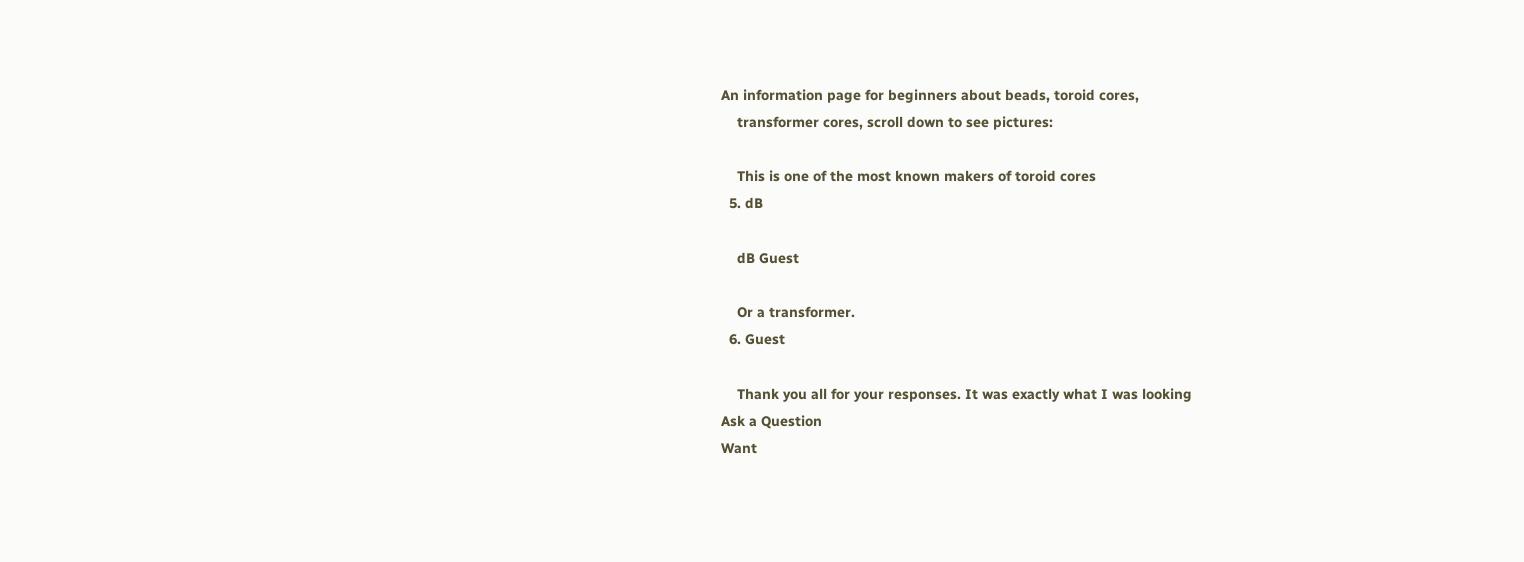An information page for beginners about beads, toroid cores,
    transformer cores, scroll down to see pictures:

    This is one of the most known makers of toroid cores
  5. dB

    dB Guest

    Or a transformer.
  6. Guest

    Thank you all for your responses. It was exactly what I was looking
Ask a Question
Want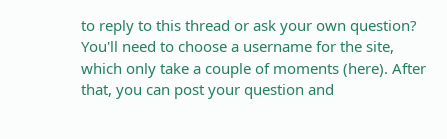to reply to this thread or ask your own question?
You'll need to choose a username for the site, which only take a couple of moments (here). After that, you can post your question and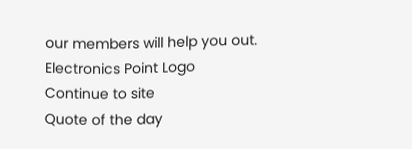our members will help you out.
Electronics Point Logo
Continue to site
Quote of the day